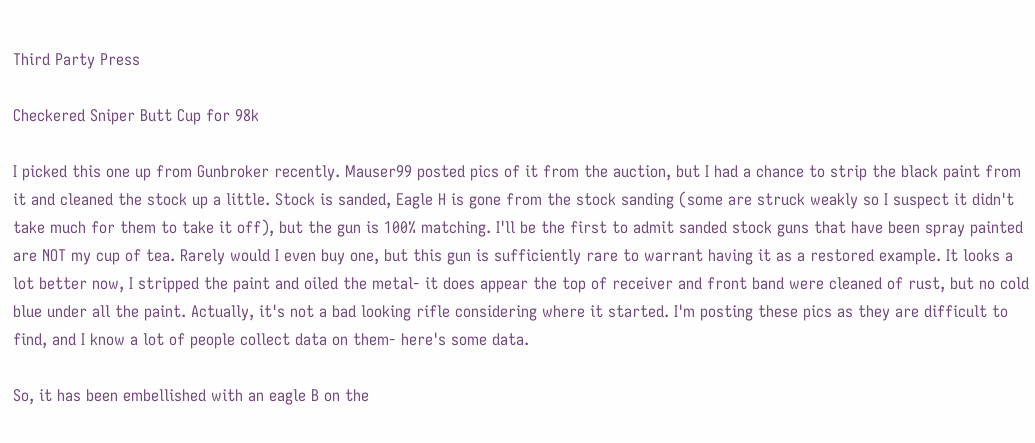Third Party Press

Checkered Sniper Butt Cup for 98k

I picked this one up from Gunbroker recently. Mauser99 posted pics of it from the auction, but I had a chance to strip the black paint from it and cleaned the stock up a little. Stock is sanded, Eagle H is gone from the stock sanding (some are struck weakly so I suspect it didn't take much for them to take it off), but the gun is 100% matching. I'll be the first to admit sanded stock guns that have been spray painted are NOT my cup of tea. Rarely would I even buy one, but this gun is sufficiently rare to warrant having it as a restored example. It looks a lot better now, I stripped the paint and oiled the metal- it does appear the top of receiver and front band were cleaned of rust, but no cold blue under all the paint. Actually, it's not a bad looking rifle considering where it started. I'm posting these pics as they are difficult to find, and I know a lot of people collect data on them- here's some data.

So, it has been embellished with an eagle B on the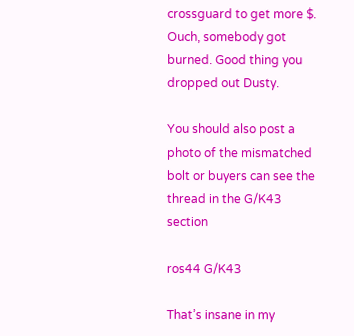crossguard to get more $. Ouch, somebody got burned. Good thing you dropped out Dusty.

You should also post a photo of the mismatched bolt or buyers can see the thread in the G/K43 section

ros44 G/K43

That’s insane in my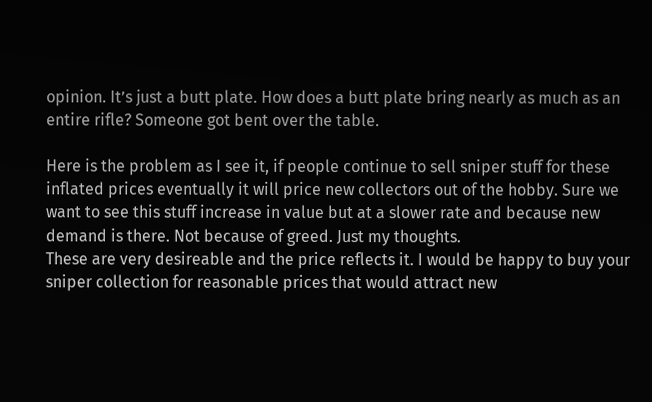opinion. It’s just a butt plate. How does a butt plate bring nearly as much as an entire rifle? Someone got bent over the table.

Here is the problem as I see it, if people continue to sell sniper stuff for these inflated prices eventually it will price new collectors out of the hobby. Sure we want to see this stuff increase in value but at a slower rate and because new demand is there. Not because of greed. Just my thoughts.
These are very desireable and the price reflects it. I would be happy to buy your sniper collection for reasonable prices that would attract new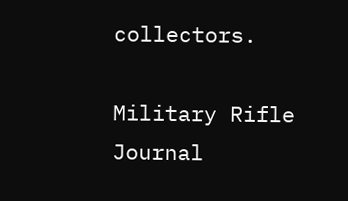collectors.

Military Rifle Journal